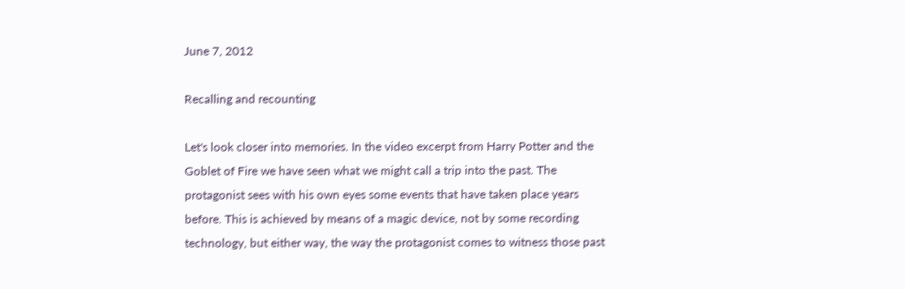June 7, 2012

Recalling and recounting

Let's look closer into memories. In the video excerpt from Harry Potter and the Goblet of Fire we have seen what we might call a trip into the past. The protagonist sees with his own eyes some events that have taken place years before. This is achieved by means of a magic device, not by some recording technology, but either way, the way the protagonist comes to witness those past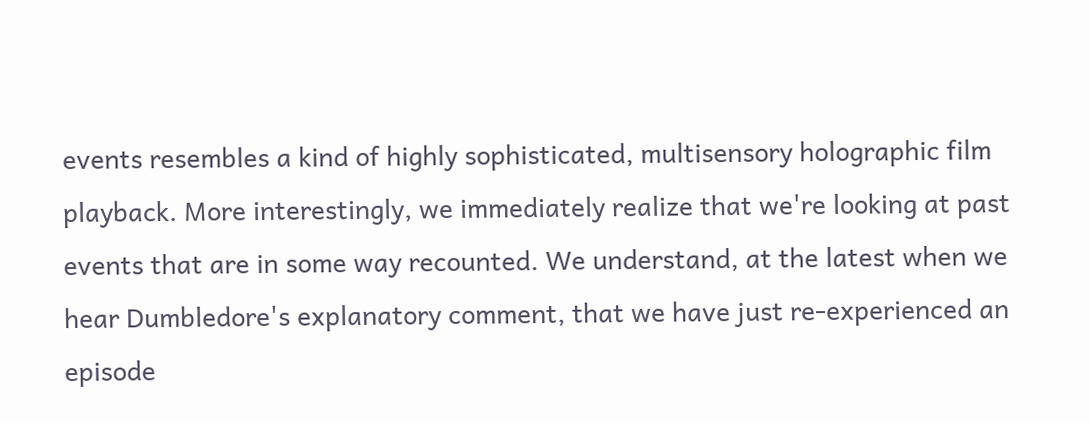events resembles a kind of highly sophisticated, multisensory holographic film playback. More interestingly, we immediately realize that we're looking at past events that are in some way recounted. We understand, at the latest when we hear Dumbledore's explanatory comment, that we have just re-experienced an episode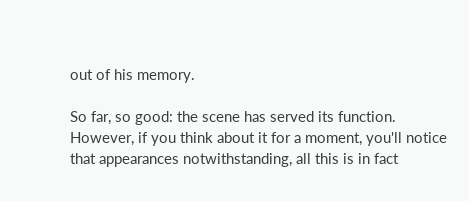out of his memory.

So far, so good: the scene has served its function. However, if you think about it for a moment, you'll notice that appearances notwithstanding, all this is in fact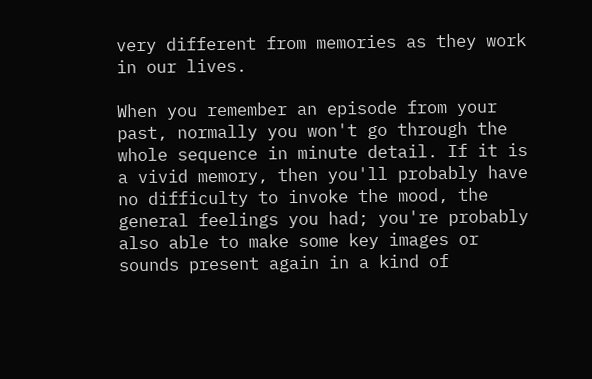very different from memories as they work in our lives.

When you remember an episode from your past, normally you won't go through the whole sequence in minute detail. If it is a vivid memory, then you'll probably have no difficulty to invoke the mood, the general feelings you had; you're probably also able to make some key images or sounds present again in a kind of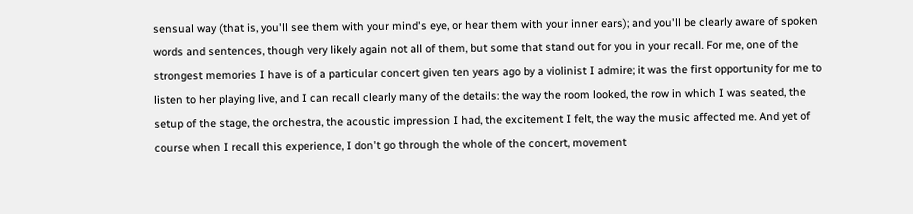sensual way (that is, you'll see them with your mind's eye, or hear them with your inner ears); and you'll be clearly aware of spoken words and sentences, though very likely again not all of them, but some that stand out for you in your recall. For me, one of the strongest memories I have is of a particular concert given ten years ago by a violinist I admire; it was the first opportunity for me to listen to her playing live, and I can recall clearly many of the details: the way the room looked, the row in which I was seated, the setup of the stage, the orchestra, the acoustic impression I had, the excitement I felt, the way the music affected me. And yet of course when I recall this experience, I don't go through the whole of the concert, movement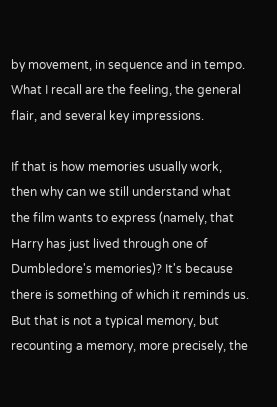by movement, in sequence and in tempo. What I recall are the feeling, the general flair, and several key impressions.

If that is how memories usually work, then why can we still understand what the film wants to express (namely, that Harry has just lived through one of Dumbledore's memories)? It's because there is something of which it reminds us. But that is not a typical memory, but recounting a memory, more precisely, the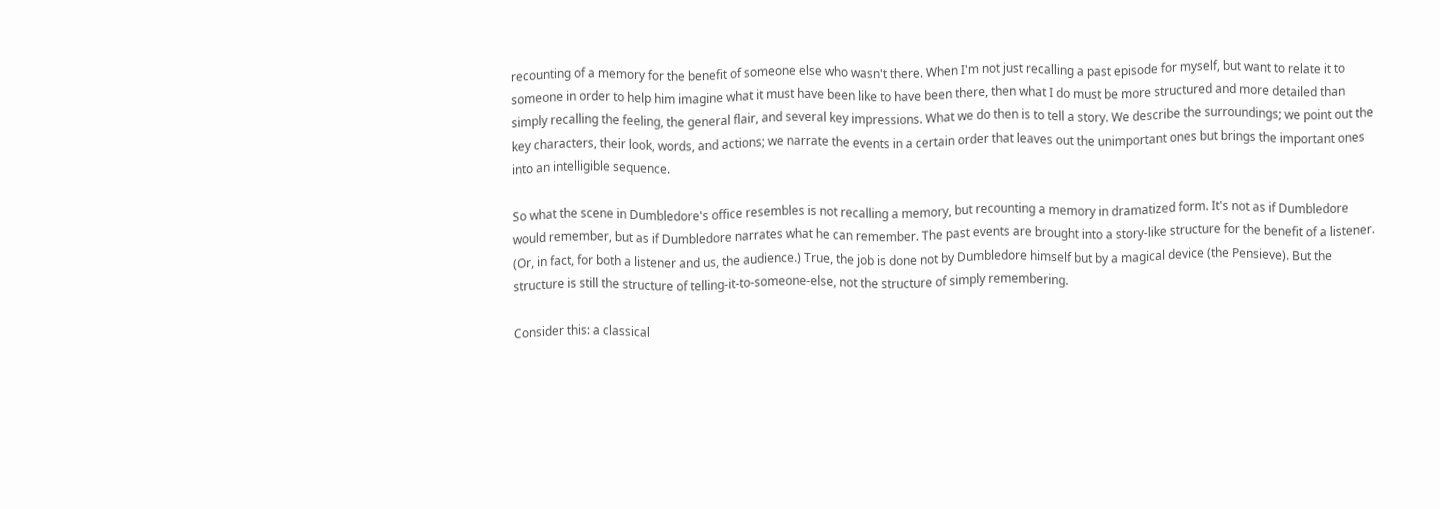recounting of a memory for the benefit of someone else who wasn't there. When I'm not just recalling a past episode for myself, but want to relate it to someone in order to help him imagine what it must have been like to have been there, then what I do must be more structured and more detailed than simply recalling the feeling, the general flair, and several key impressions. What we do then is to tell a story. We describe the surroundings; we point out the key characters, their look, words, and actions; we narrate the events in a certain order that leaves out the unimportant ones but brings the important ones into an intelligible sequence.

So what the scene in Dumbledore's office resembles is not recalling a memory, but recounting a memory in dramatized form. It's not as if Dumbledore would remember, but as if Dumbledore narrates what he can remember. The past events are brought into a story-like structure for the benefit of a listener. (Or, in fact, for both a listener and us, the audience.) True, the job is done not by Dumbledore himself but by a magical device (the Pensieve). But the structure is still the structure of telling-it-to-someone-else, not the structure of simply remembering.

Consider this: a classical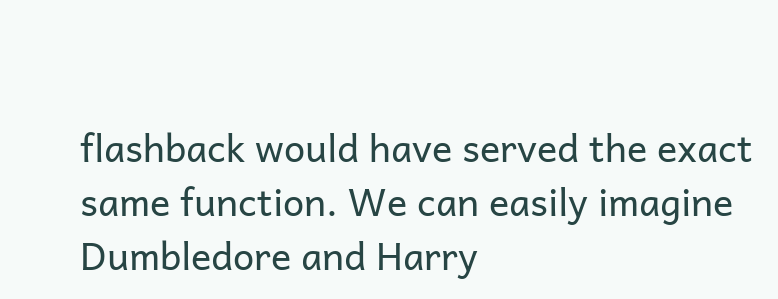flashback would have served the exact same function. We can easily imagine Dumbledore and Harry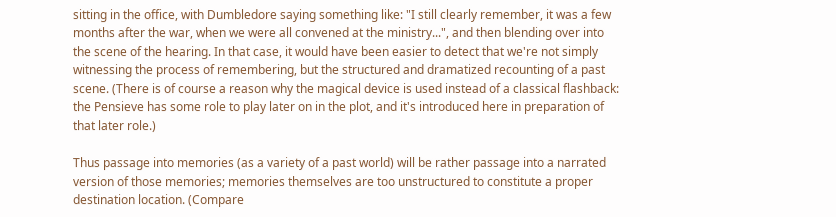sitting in the office, with Dumbledore saying something like: "I still clearly remember, it was a few months after the war, when we were all convened at the ministry...", and then blending over into the scene of the hearing. In that case, it would have been easier to detect that we're not simply witnessing the process of remembering, but the structured and dramatized recounting of a past scene. (There is of course a reason why the magical device is used instead of a classical flashback: the Pensieve has some role to play later on in the plot, and it's introduced here in preparation of that later role.)

Thus passage into memories (as a variety of a past world) will be rather passage into a narrated version of those memories; memories themselves are too unstructured to constitute a proper destination location. (Compare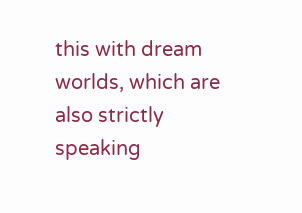this with dream worlds, which are also strictly speaking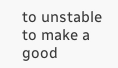to unstable to make a good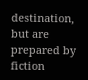destination, but are prepared by fiction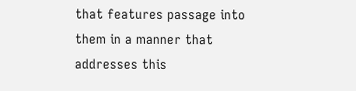that features passage into them in a manner that addresses this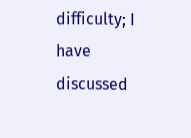difficulty; I have discussed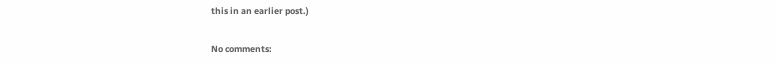this in an earlier post.)

No comments: